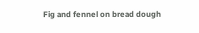Fig and fennel on bread dough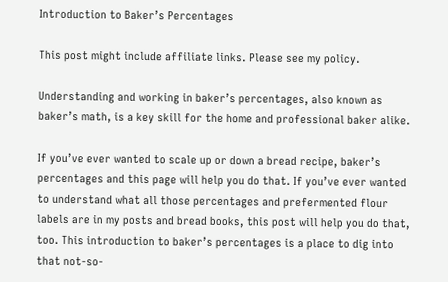Introduction to Baker’s Percentages

This post might include affiliate links. Please see my policy.

Understanding and working in baker’s percentages, also known as baker’s math, is a key skill for the home and professional baker alike.

If you’ve ever wanted to scale up or down a bread recipe, baker’s percentages and this page will help you do that. If you’ve ever wanted to understand what all those percentages and prefermented flour labels are in my posts and bread books, this post will help you do that, too. This introduction to baker’s percentages is a place to dig into that not-so-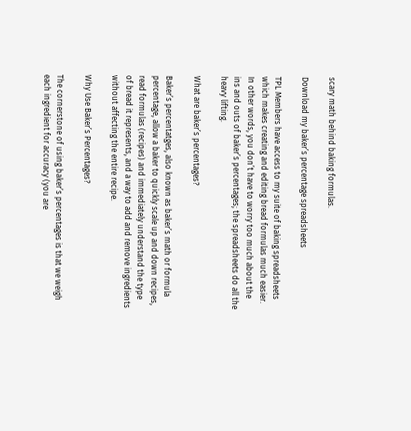scary math behind baking formulas.

Download my baker’s percentage spreadsheets

TPL Members have access to my suite of baking spreadsheets which makes creating and editing bread formulas much easier. In other words, you don’t have to worry too much about the ins and outs of baker’s percentages; the spreadsheets do all the heavy lifting.

What are baker’s percentages?

Baker’s percentatges, also known as baker’s math or formula percentage, allow a baker to quickly scale up and down recipes, read formulas (recipes) and immediately understand the type of bread it represents, and a way to add and remove ingredients without affecting the entire recipe.

Why Use Baker’s Percentages?

The cornerstone of using baker’s percentages is that we weigh each ingredient for accuracy (you are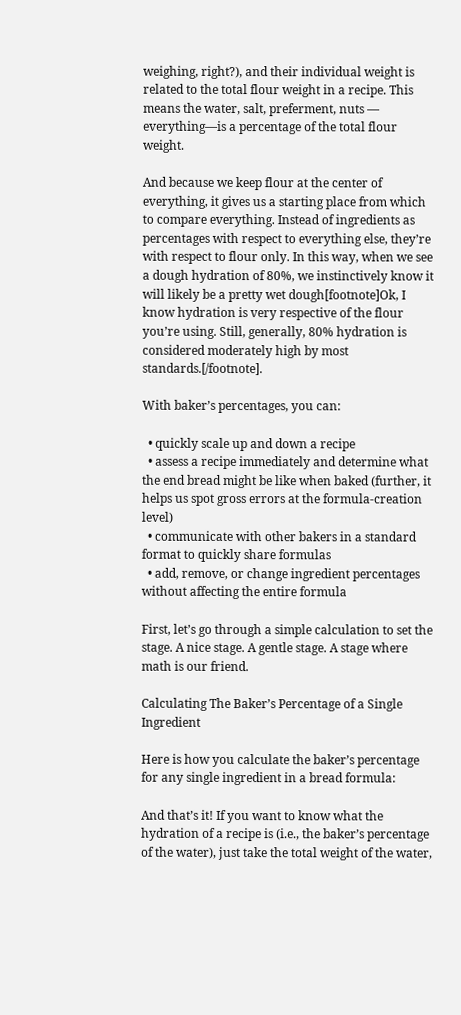weighing, right?), and their individual weight is related to the total flour weight in a recipe. This means the water, salt, preferment, nuts — everything—is a percentage of the total flour weight.

And because we keep flour at the center of everything, it gives us a starting place from which to compare everything. Instead of ingredients as percentages with respect to everything else, they’re with respect to flour only. In this way, when we see a dough hydration of 80%, we instinctively know it will likely be a pretty wet dough[footnote]Ok, I know hydration is very respective of the flour you’re using. Still, generally, 80% hydration is considered moderately high by most standards.[/footnote].

With baker’s percentages, you can:

  • quickly scale up and down a recipe
  • assess a recipe immediately and determine what the end bread might be like when baked (further, it helps us spot gross errors at the formula-creation level)
  • communicate with other bakers in a standard format to quickly share formulas
  • add, remove, or change ingredient percentages without affecting the entire formula

First, let’s go through a simple calculation to set the stage. A nice stage. A gentle stage. A stage where math is our friend.

Calculating The Baker’s Percentage of a Single Ingredient

Here is how you calculate the baker’s percentage for any single ingredient in a bread formula:

And that’s it! If you want to know what the hydration of a recipe is (i.e., the baker’s percentage of the water), just take the total weight of the water,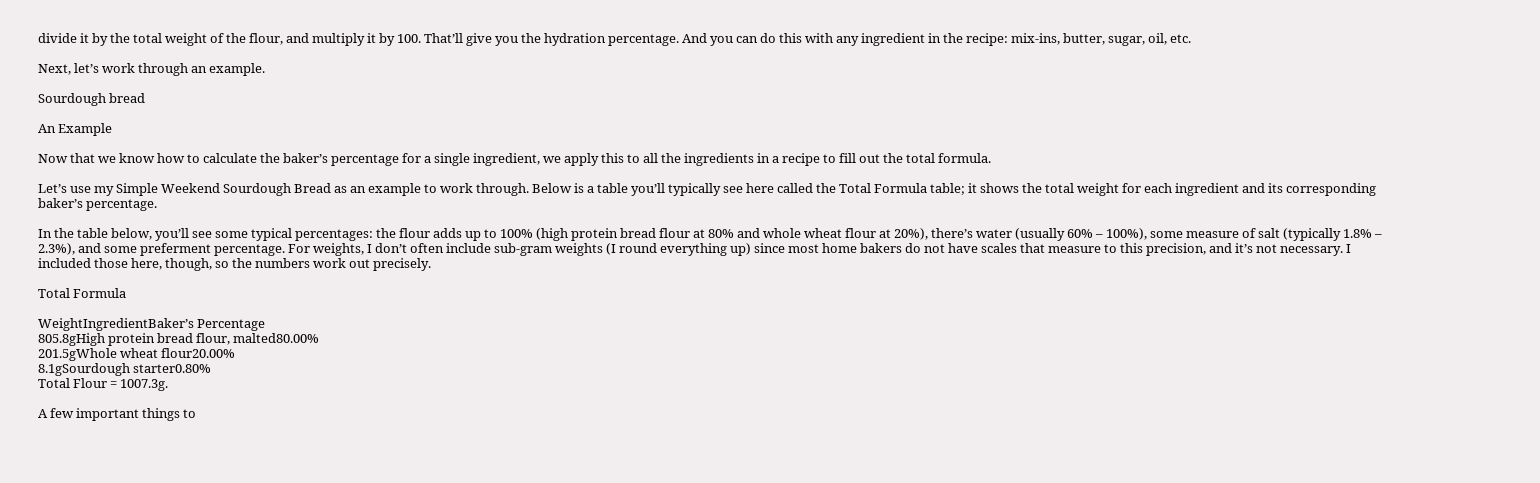divide it by the total weight of the flour, and multiply it by 100. That’ll give you the hydration percentage. And you can do this with any ingredient in the recipe: mix-ins, butter, sugar, oil, etc.

Next, let’s work through an example.

Sourdough bread

An Example

Now that we know how to calculate the baker’s percentage for a single ingredient, we apply this to all the ingredients in a recipe to fill out the total formula.

Let’s use my Simple Weekend Sourdough Bread as an example to work through. Below is a table you’ll typically see here called the Total Formula table; it shows the total weight for each ingredient and its corresponding baker’s percentage.

In the table below, you’ll see some typical percentages: the flour adds up to 100% (high protein bread flour at 80% and whole wheat flour at 20%), there’s water (usually 60% – 100%), some measure of salt (typically 1.8% – 2.3%), and some preferment percentage. For weights, I don’t often include sub-gram weights (I round everything up) since most home bakers do not have scales that measure to this precision, and it’s not necessary. I included those here, though, so the numbers work out precisely.

Total Formula

WeightIngredientBaker’s Percentage
805.8gHigh protein bread flour, malted80.00%
201.5gWhole wheat flour20.00%
8.1gSourdough starter0.80%
Total Flour = 1007.3g.

A few important things to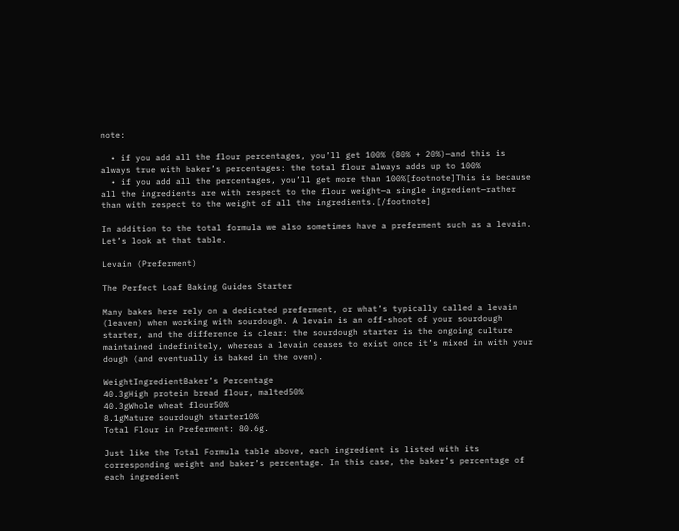note:

  • if you add all the flour percentages, you’ll get 100% (80% + 20%)—and this is always true with baker’s percentages: the total flour always adds up to 100%
  • if you add all the percentages, you’ll get more than 100%[footnote]This is because all the ingredients are with respect to the flour weight—a single ingredient—rather than with respect to the weight of all the ingredients.[/footnote]

In addition to the total formula we also sometimes have a preferment such as a levain. Let’s look at that table.

Levain (Preferment)

The Perfect Loaf Baking Guides Starter

Many bakes here rely on a dedicated preferment, or what’s typically called a levain (leaven) when working with sourdough. A levain is an off-shoot of your sourdough starter, and the difference is clear: the sourdough starter is the ongoing culture maintained indefinitely, whereas a levain ceases to exist once it’s mixed in with your dough (and eventually is baked in the oven).

WeightIngredientBaker’s Percentage
40.3gHigh protein bread flour, malted50%
40.3gWhole wheat flour50%
8.1gMature sourdough starter10%
Total Flour in Preferment: 80.6g.

Just like the Total Formula table above, each ingredient is listed with its corresponding weight and baker’s percentage. In this case, the baker’s percentage of each ingredient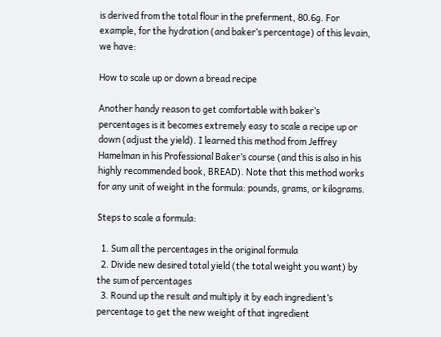is derived from the total flour in the preferment, 80.6g. For example, for the hydration (and baker’s percentage) of this levain, we have:

How to scale up or down a bread recipe

Another handy reason to get comfortable with baker’s percentages is it becomes extremely easy to scale a recipe up or down (adjust the yield). I learned this method from Jeffrey Hamelman in his Professional Baker’s course (and this is also in his highly recommended book, BREAD). Note that this method works for any unit of weight in the formula: pounds, grams, or kilograms.

Steps to scale a formula:

  1. Sum all the percentages in the original formula
  2. Divide new desired total yield (the total weight you want) by the sum of percentages
  3. Round up the result and multiply it by each ingredient’s percentage to get the new weight of that ingredient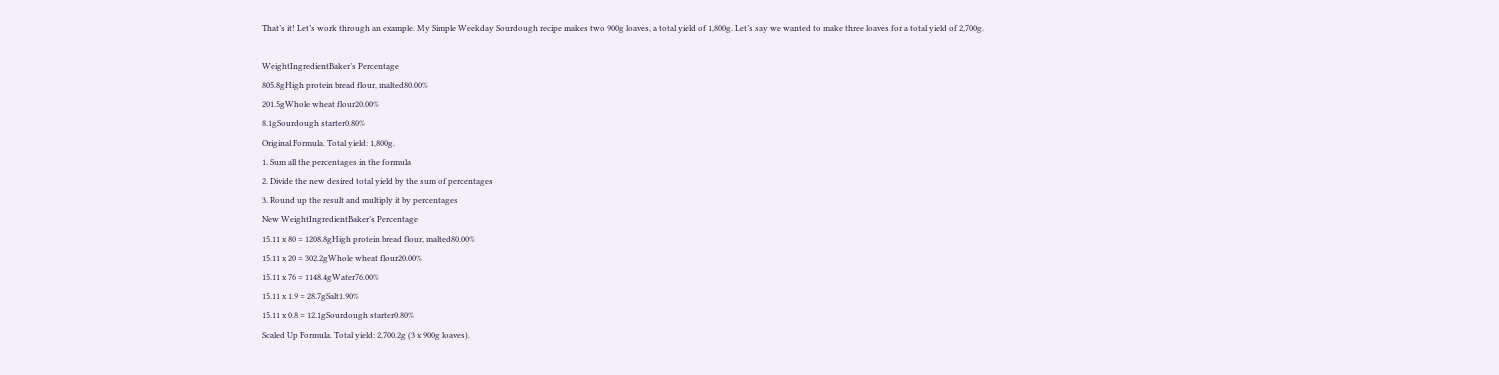That’s it! Let’s work through an example. My Simple Weekday Sourdough recipe makes two 900g loaves, a total yield of 1,800g. Let’s say we wanted to make three loaves for a total yield of 2,700g.

WeightIngredientBaker’s Percentage
805.8gHigh protein bread flour, malted80.00%
201.5gWhole wheat flour20.00%
8.1gSourdough starter0.80%
Original Formula. Total yield: 1,800g.
1. Sum all the percentages in the formula
2. Divide the new desired total yield by the sum of percentages
3. Round up the result and multiply it by percentages
New WeightIngredientBaker’s Percentage
15.11 x 80 = 1208.8gHigh protein bread flour, malted80.00%
15.11 x 20 = 302.2gWhole wheat flour20.00%
15.11 x 76 = 1148.4gWater76.00%
15.11 x 1.9 = 28.7gSalt1.90%
15.11 x 0.8 = 12.1gSourdough starter0.80%
Scaled Up Formula. Total yield: 2,700.2g (3 x 900g loaves).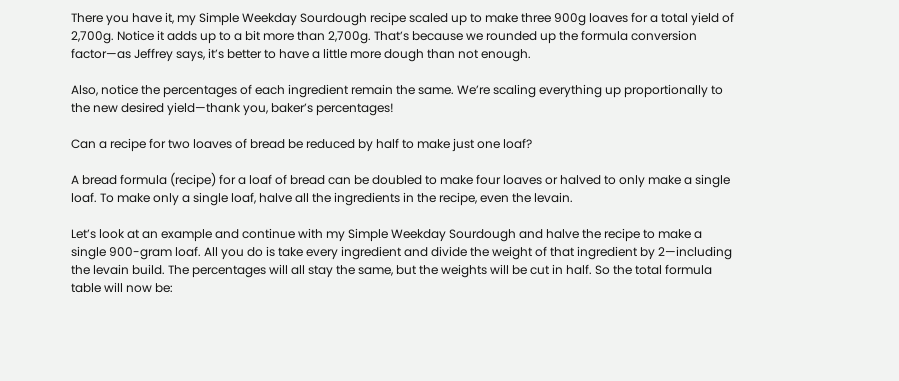There you have it, my Simple Weekday Sourdough recipe scaled up to make three 900g loaves for a total yield of 2,700g. Notice it adds up to a bit more than 2,700g. That’s because we rounded up the formula conversion factor—as Jeffrey says, it’s better to have a little more dough than not enough.

Also, notice the percentages of each ingredient remain the same. We’re scaling everything up proportionally to the new desired yield—thank you, baker’s percentages!

Can a recipe for two loaves of bread be reduced by half to make just one loaf?

A bread formula (recipe) for a loaf of bread can be doubled to make four loaves or halved to only make a single loaf. To make only a single loaf, halve all the ingredients in the recipe, even the levain.

Let’s look at an example and continue with my Simple Weekday Sourdough and halve the recipe to make a single 900-gram loaf. All you do is take every ingredient and divide the weight of that ingredient by 2—including the levain build. The percentages will all stay the same, but the weights will be cut in half. So the total formula table will now be: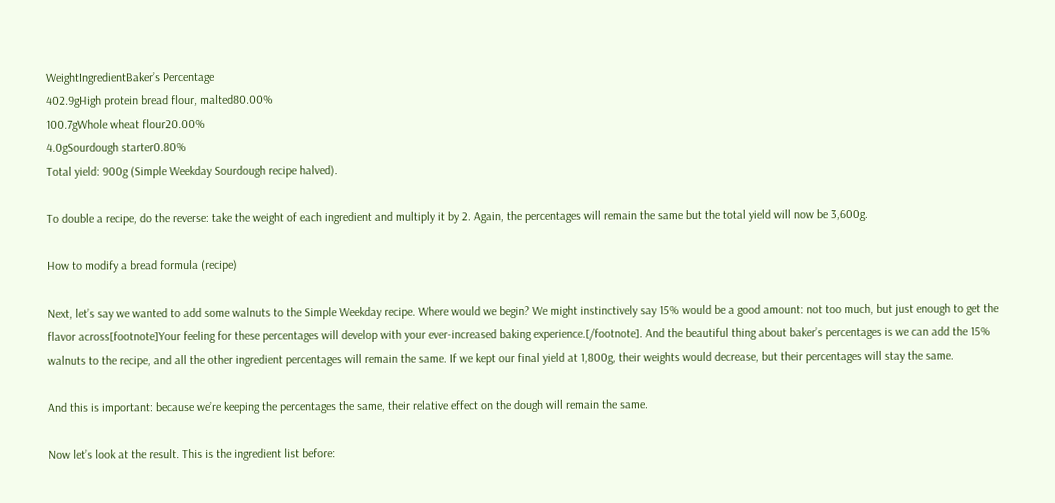WeightIngredientBaker’s Percentage
402.9gHigh protein bread flour, malted80.00%
100.7gWhole wheat flour20.00%
4.0gSourdough starter0.80%
Total yield: 900g (Simple Weekday Sourdough recipe halved).

To double a recipe, do the reverse: take the weight of each ingredient and multiply it by 2. Again, the percentages will remain the same but the total yield will now be 3,600g.

How to modify a bread formula (recipe)

Next, let’s say we wanted to add some walnuts to the Simple Weekday recipe. Where would we begin? We might instinctively say 15% would be a good amount: not too much, but just enough to get the flavor across[footnote]Your feeling for these percentages will develop with your ever-increased baking experience.[/footnote]. And the beautiful thing about baker’s percentages is we can add the 15% walnuts to the recipe, and all the other ingredient percentages will remain the same. If we kept our final yield at 1,800g, their weights would decrease, but their percentages will stay the same.

And this is important: because we’re keeping the percentages the same, their relative effect on the dough will remain the same.

Now let’s look at the result. This is the ingredient list before: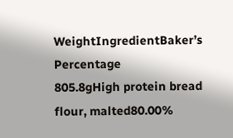WeightIngredientBaker’s Percentage
805.8gHigh protein bread flour, malted80.00%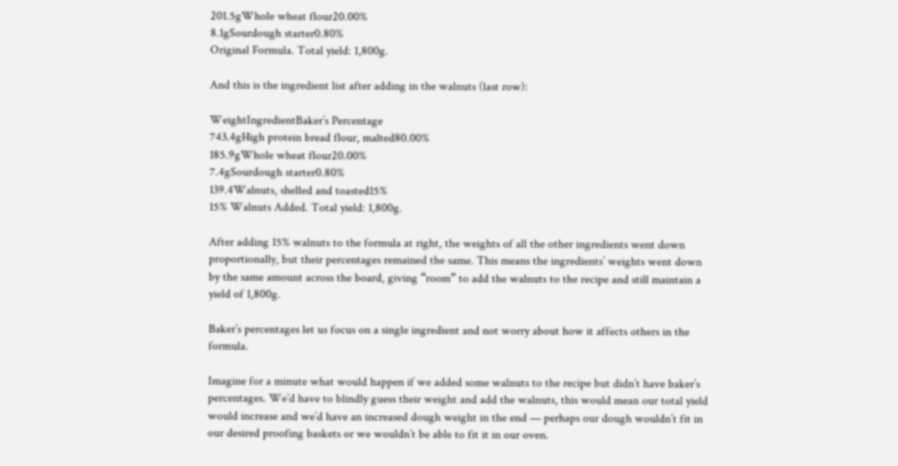201.5gWhole wheat flour20.00%
8.1gSourdough starter0.80%
Original Formula. Total yield: 1,800g.

And this is the ingredient list after adding in the walnuts (last row):

WeightIngredientBaker’s Percentage
743.4gHigh protein bread flour, malted80.00%
185.9gWhole wheat flour20.00%
7.4gSourdough starter0.80%
139.4Walnuts, shelled and toasted15%
15% Walnuts Added. Total yield: 1,800g.

After adding 15% walnuts to the formula at right, the weights of all the other ingredients went down proportionally, but their percentages remained the same. This means the ingredients’ weights went down by the same amount across the board, giving “room” to add the walnuts to the recipe and still maintain a yield of 1,800g.

Baker’s percentages let us focus on a single ingredient and not worry about how it affects others in the formula.

Imagine for a minute what would happen if we added some walnuts to the recipe but didn’t have baker’s percentages. We’d have to blindly guess their weight and add the walnuts, this would mean our total yield would increase and we’d have an increased dough weight in the end — perhaps our dough wouldn’t fit in our desired proofing baskets or we wouldn’t be able to fit it in our oven.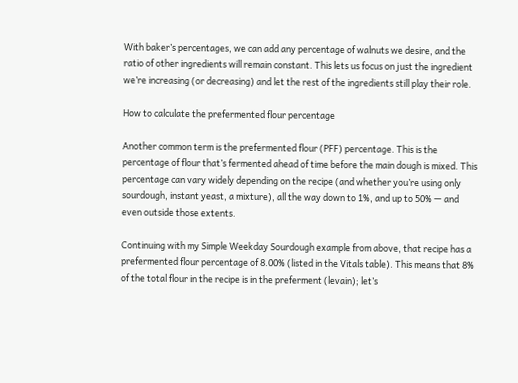With baker’s percentages, we can add any percentage of walnuts we desire, and the ratio of other ingredients will remain constant. This lets us focus on just the ingredient we’re increasing (or decreasing) and let the rest of the ingredients still play their role.

How to calculate the prefermented flour percentage

Another common term is the prefermented flour (PFF) percentage. This is the percentage of flour that’s fermented ahead of time before the main dough is mixed. This percentage can vary widely depending on the recipe (and whether you’re using only sourdough, instant yeast, a mixture), all the way down to 1%, and up to 50% — and even outside those extents.

Continuing with my Simple Weekday Sourdough example from above, that recipe has a prefermented flour percentage of 8.00% (listed in the Vitals table). This means that 8% of the total flour in the recipe is in the preferment (levain); let’s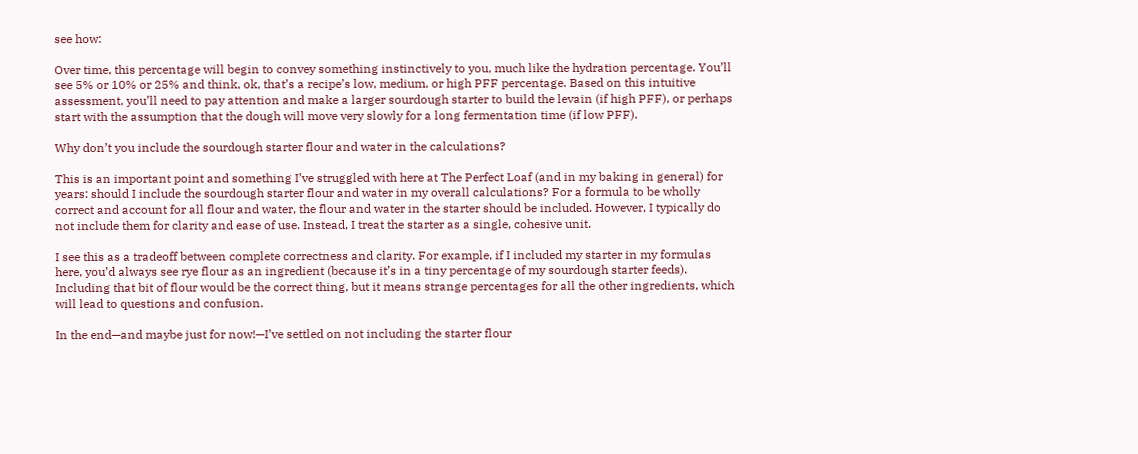see how:

Over time, this percentage will begin to convey something instinctively to you, much like the hydration percentage. You’ll see 5% or 10% or 25% and think, ok, that’s a recipe’s low, medium, or high PFF percentage. Based on this intuitive assessment, you’ll need to pay attention and make a larger sourdough starter to build the levain (if high PFF), or perhaps start with the assumption that the dough will move very slowly for a long fermentation time (if low PFF).

Why don’t you include the sourdough starter flour and water in the calculations?

This is an important point and something I’ve struggled with here at The Perfect Loaf (and in my baking in general) for years: should I include the sourdough starter flour and water in my overall calculations? For a formula to be wholly correct and account for all flour and water, the flour and water in the starter should be included. However, I typically do not include them for clarity and ease of use. Instead, I treat the starter as a single, cohesive unit.

I see this as a tradeoff between complete correctness and clarity. For example, if I included my starter in my formulas here, you’d always see rye flour as an ingredient (because it’s in a tiny percentage of my sourdough starter feeds). Including that bit of flour would be the correct thing, but it means strange percentages for all the other ingredients, which will lead to questions and confusion.

In the end—and maybe just for now!—I’ve settled on not including the starter flour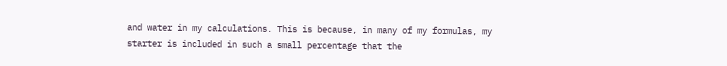and water in my calculations. This is because, in many of my formulas, my starter is included in such a small percentage that the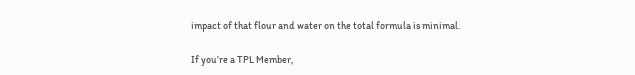impact of that flour and water on the total formula is minimal.

If you’re a TPL Member,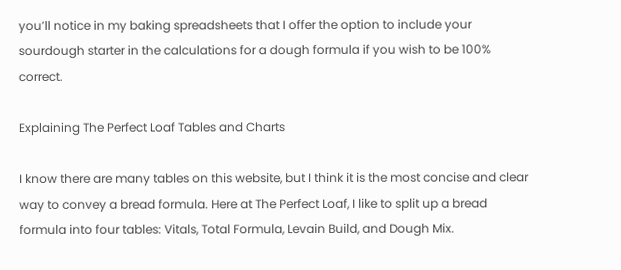you’ll notice in my baking spreadsheets that I offer the option to include your sourdough starter in the calculations for a dough formula if you wish to be 100% correct.

Explaining The Perfect Loaf Tables and Charts

I know there are many tables on this website, but I think it is the most concise and clear way to convey a bread formula. Here at The Perfect Loaf, I like to split up a bread formula into four tables: Vitals, Total Formula, Levain Build, and Dough Mix.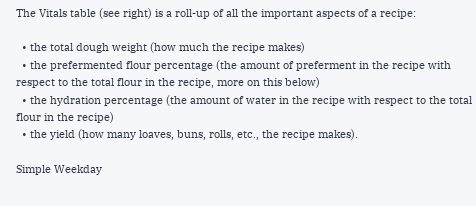The Vitals table (see right) is a roll-up of all the important aspects of a recipe:

  • the total dough weight (how much the recipe makes)
  • the prefermented flour percentage (the amount of preferment in the recipe with respect to the total flour in the recipe, more on this below)
  • the hydration percentage (the amount of water in the recipe with respect to the total flour in the recipe)
  • the yield (how many loaves, buns, rolls, etc., the recipe makes).

Simple Weekday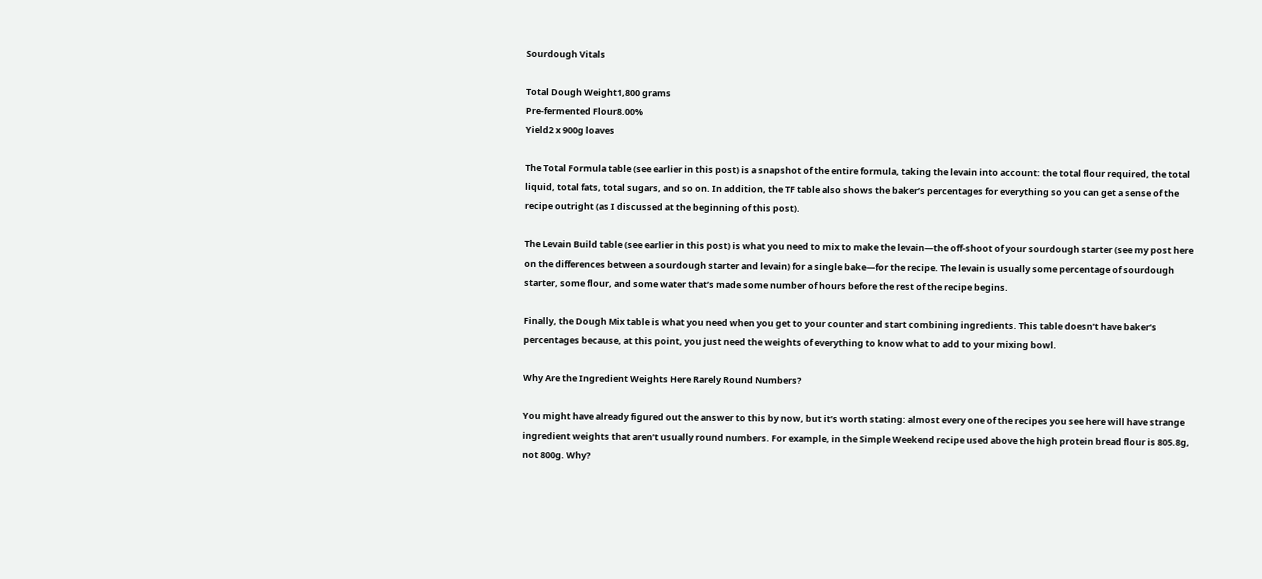Sourdough Vitals

Total Dough Weight1,800 grams
Pre-fermented Flour8.00%
Yield2 x 900g loaves

The Total Formula table (see earlier in this post) is a snapshot of the entire formula, taking the levain into account: the total flour required, the total liquid, total fats, total sugars, and so on. In addition, the TF table also shows the baker’s percentages for everything so you can get a sense of the recipe outright (as I discussed at the beginning of this post).

The Levain Build table (see earlier in this post) is what you need to mix to make the levain—the off-shoot of your sourdough starter (see my post here on the differences between a sourdough starter and levain) for a single bake—for the recipe. The levain is usually some percentage of sourdough starter, some flour, and some water that’s made some number of hours before the rest of the recipe begins.

Finally, the Dough Mix table is what you need when you get to your counter and start combining ingredients. This table doesn’t have baker’s percentages because, at this point, you just need the weights of everything to know what to add to your mixing bowl.

Why Are the Ingredient Weights Here Rarely Round Numbers?

You might have already figured out the answer to this by now, but it’s worth stating: almost every one of the recipes you see here will have strange ingredient weights that aren’t usually round numbers. For example, in the Simple Weekend recipe used above the high protein bread flour is 805.8g, not 800g. Why?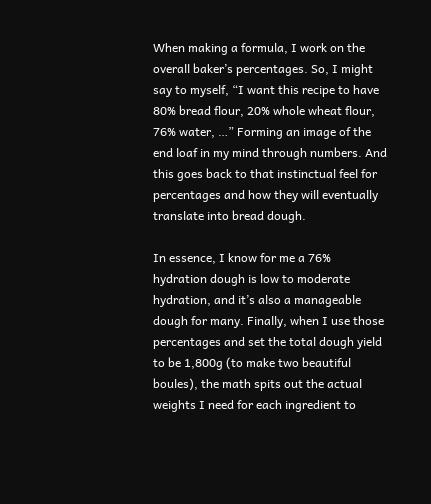When making a formula, I work on the overall baker’s percentages. So, I might say to myself, “I want this recipe to have 80% bread flour, 20% whole wheat flour, 76% water, …” Forming an image of the end loaf in my mind through numbers. And this goes back to that instinctual feel for percentages and how they will eventually translate into bread dough.

In essence, I know for me a 76% hydration dough is low to moderate hydration, and it’s also a manageable dough for many. Finally, when I use those percentages and set the total dough yield to be 1,800g (to make two beautiful boules), the math spits out the actual weights I need for each ingredient to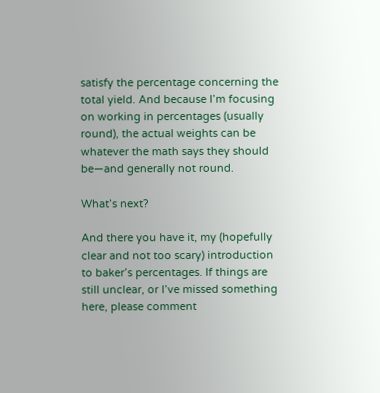satisfy the percentage concerning the total yield. And because I’m focusing on working in percentages (usually round), the actual weights can be whatever the math says they should be—and generally not round.

What’s next?

And there you have it, my (hopefully clear and not too scary) introduction to baker’s percentages. If things are still unclear, or I’ve missed something here, please comment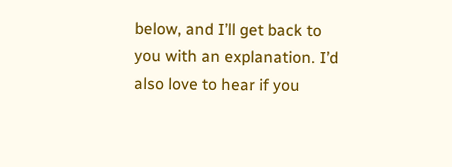below, and I’ll get back to you with an explanation. I’d also love to hear if you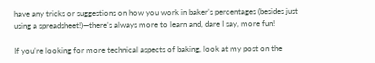have any tricks or suggestions on how you work in baker’s percentages (besides just using a spreadsheet!)—there’s always more to learn and, dare I say, more fun!

If you’re looking for more technical aspects of baking, look at my post on the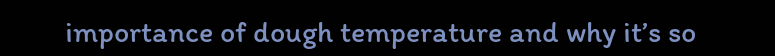importance of dough temperature and why it’s so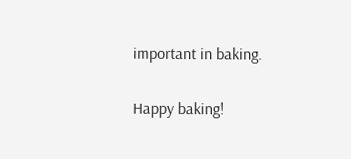important in baking.

Happy baking!